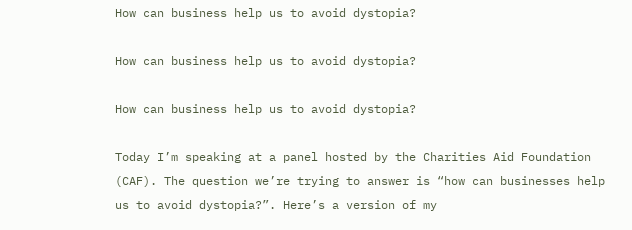How can business help us to avoid dystopia?

How can business help us to avoid dystopia?

How can business help us to avoid dystopia?

Today I’m speaking at a panel hosted by the Charities Aid Foundation (CAF). The question we’re trying to answer is “how can businesses help us to avoid dystopia?”. Here’s a version of my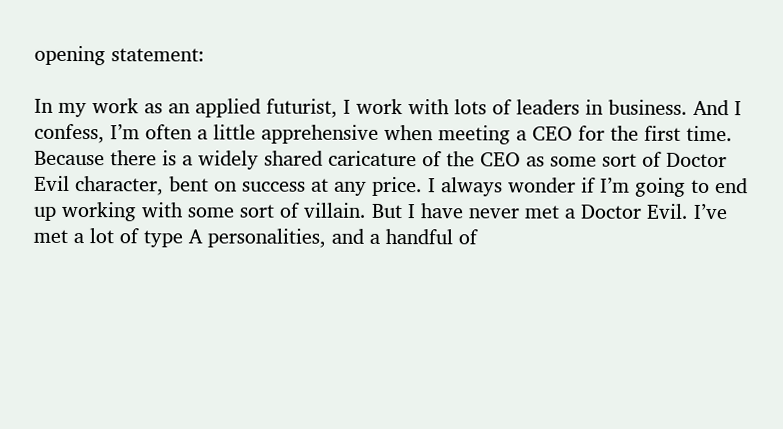opening statement:

In my work as an applied futurist, I work with lots of leaders in business. And I confess, I’m often a little apprehensive when meeting a CEO for the first time. Because there is a widely shared caricature of the CEO as some sort of Doctor Evil character, bent on success at any price. I always wonder if I’m going to end up working with some sort of villain. But I have never met a Doctor Evil. I’ve met a lot of type A personalities, and a handful of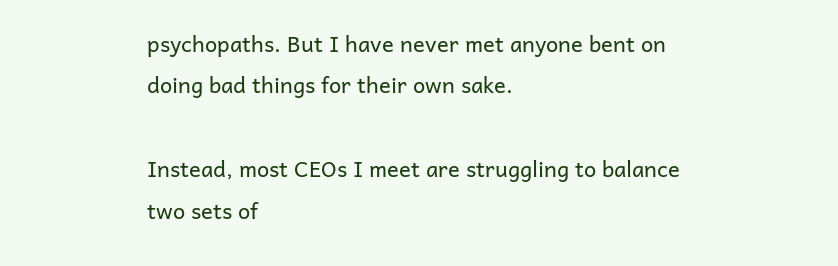psychopaths. But I have never met anyone bent on doing bad things for their own sake.

Instead, most CEOs I meet are struggling to balance two sets of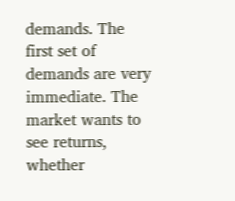demands. The first set of demands are very immediate. The market wants to see returns, whether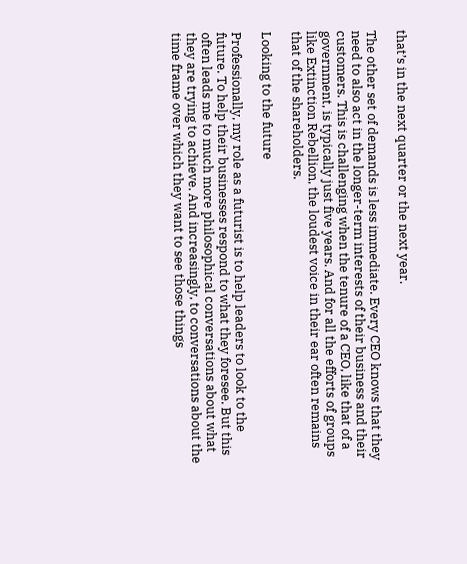that’s in the next quarter or the next year.

The other set of demands is less immediate. Every CEO knows that they need to also act in the longer-term interests of their business and their customers. This is challenging when the tenure of a CEO, like that of a government, is typically just five years. And for all the efforts of groups like Extinction Rebellion, the loudest voice in their ear often remains that of the shareholders.

Looking to the future

Professionally, my role as a futurist is to help leaders to look to the future. To help their businesses respond to what they foresee. But this often leads me to much more philosophical conversations about what they are trying to achieve. And increasingly, to conversations about the  time frame over which they want to see those things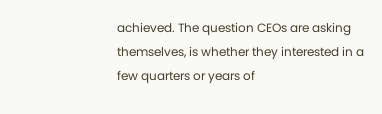achieved. The question CEOs are asking themselves, is whether they interested in a few quarters or years of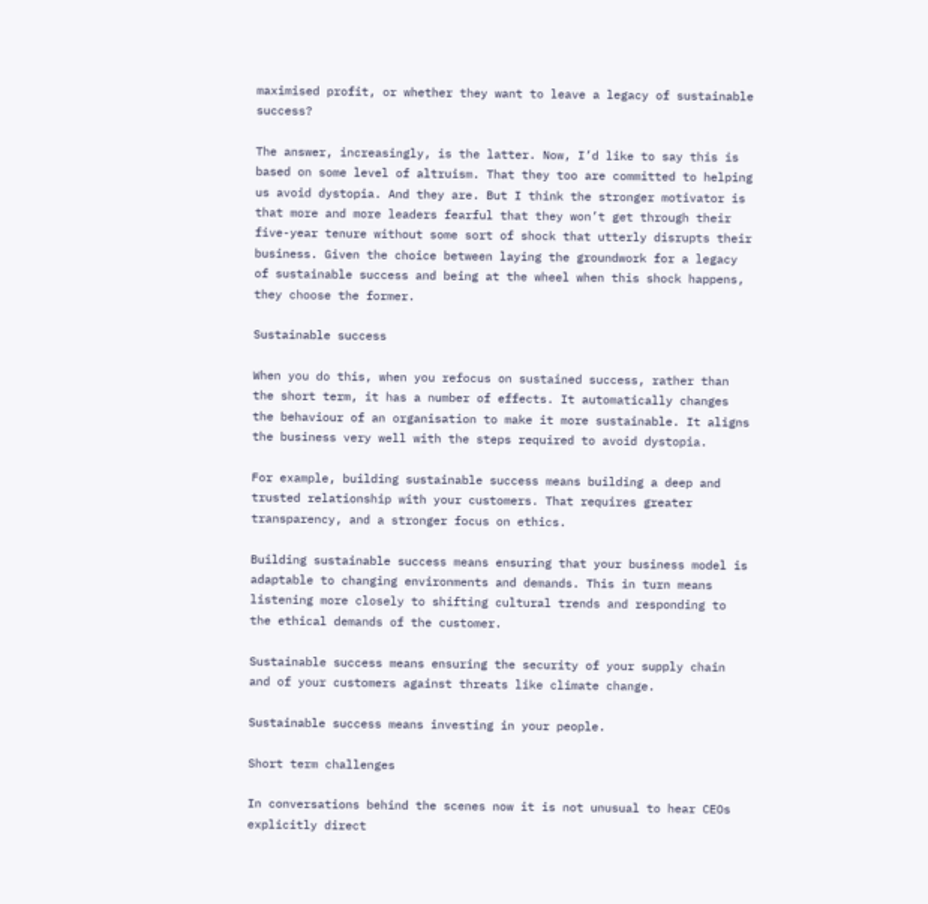maximised profit, or whether they want to leave a legacy of sustainable success?

The answer, increasingly, is the latter. Now, I’d like to say this is based on some level of altruism. That they too are committed to helping us avoid dystopia. And they are. But I think the stronger motivator is that more and more leaders fearful that they won’t get through their five-year tenure without some sort of shock that utterly disrupts their business. Given the choice between laying the groundwork for a legacy of sustainable success and being at the wheel when this shock happens, they choose the former.

Sustainable success

When you do this, when you refocus on sustained success, rather than the short term, it has a number of effects. It automatically changes the behaviour of an organisation to make it more sustainable. It aligns the business very well with the steps required to avoid dystopia.

For example, building sustainable success means building a deep and trusted relationship with your customers. That requires greater transparency, and a stronger focus on ethics.

Building sustainable success means ensuring that your business model is adaptable to changing environments and demands. This in turn means listening more closely to shifting cultural trends and responding to the ethical demands of the customer.

Sustainable success means ensuring the security of your supply chain and of your customers against threats like climate change.

Sustainable success means investing in your people.

Short term challenges

In conversations behind the scenes now it is not unusual to hear CEOs explicitly direct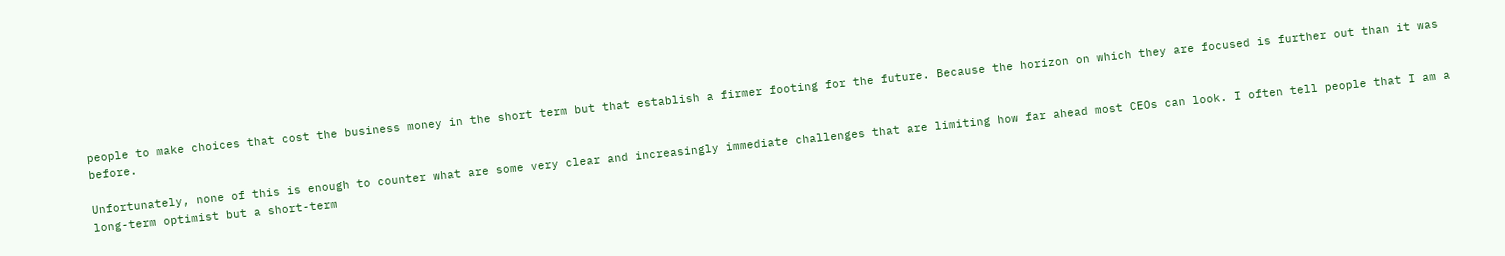people to make choices that cost the business money in the short term but that establish a firmer footing for the future. Because the horizon on which they are focused is further out than it was before.

Unfortunately, none of this is enough to counter what are some very clear and increasingly immediate challenges that are limiting how far ahead most CEOs can look. I often tell people that I am a long-term optimist but a short-term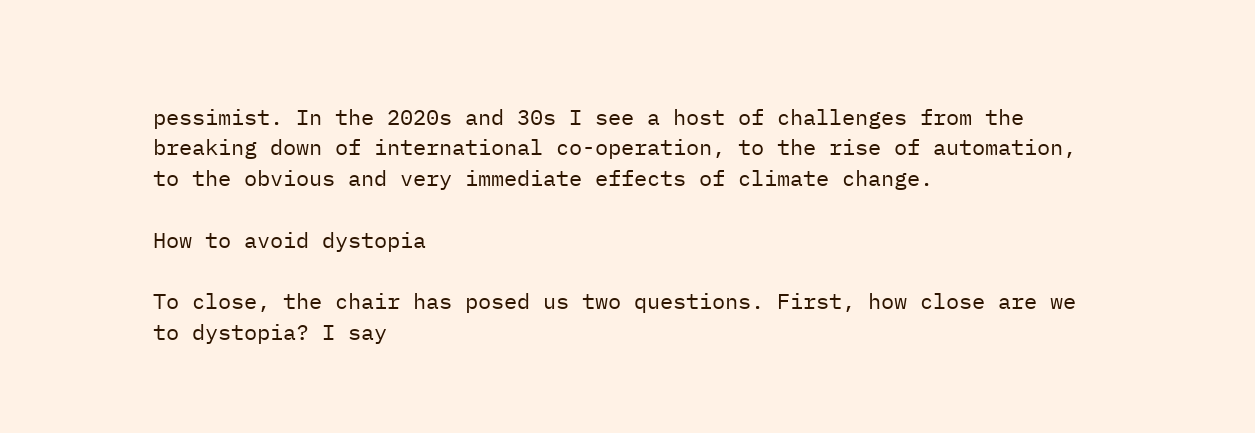pessimist. In the 2020s and 30s I see a host of challenges from the breaking down of international co-operation, to the rise of automation, to the obvious and very immediate effects of climate change.

How to avoid dystopia

To close, the chair has posed us two questions. First, how close are we to dystopia? I say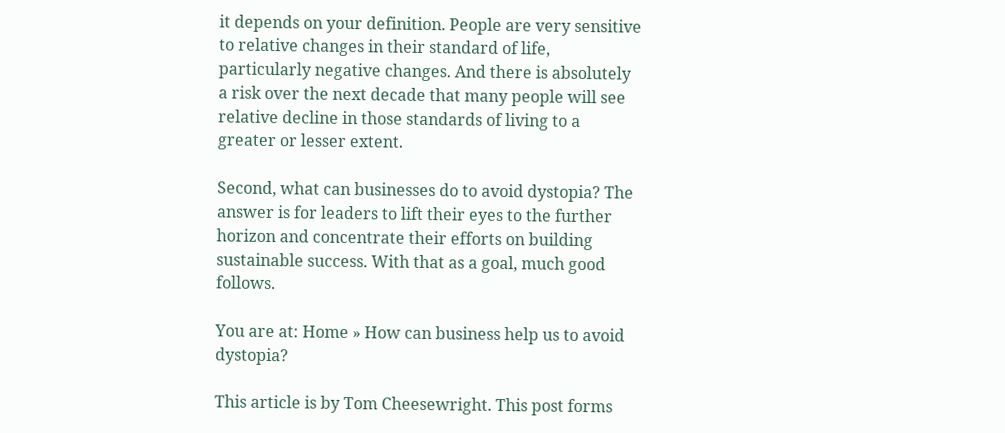it depends on your definition. People are very sensitive to relative changes in their standard of life, particularly negative changes. And there is absolutely a risk over the next decade that many people will see relative decline in those standards of living to a greater or lesser extent.

Second, what can businesses do to avoid dystopia? The answer is for leaders to lift their eyes to the further horizon and concentrate their efforts on building sustainable success. With that as a goal, much good follows.

You are at: Home » How can business help us to avoid dystopia?

This article is by Tom Cheesewright. This post forms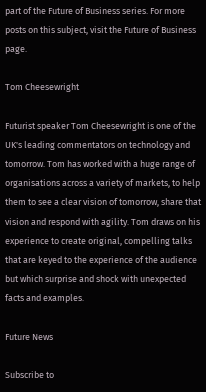part of the Future of Business series. For more posts on this subject, visit the Future of Business page.

Tom Cheesewright

Futurist speaker Tom Cheesewright is one of the UK's leading commentators on technology and tomorrow. Tom has worked with a huge range of organisations across a variety of markets, to help them to see a clear vision of tomorrow, share that vision and respond with agility. Tom draws on his experience to create original, compelling talks that are keyed to the experience of the audience but which surprise and shock with unexpected facts and examples.

Future News

Subscribe to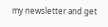my newsletter and get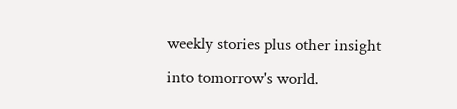weekly stories plus other insight into tomorrow's world.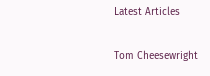Latest Articles

Tom Cheesewright